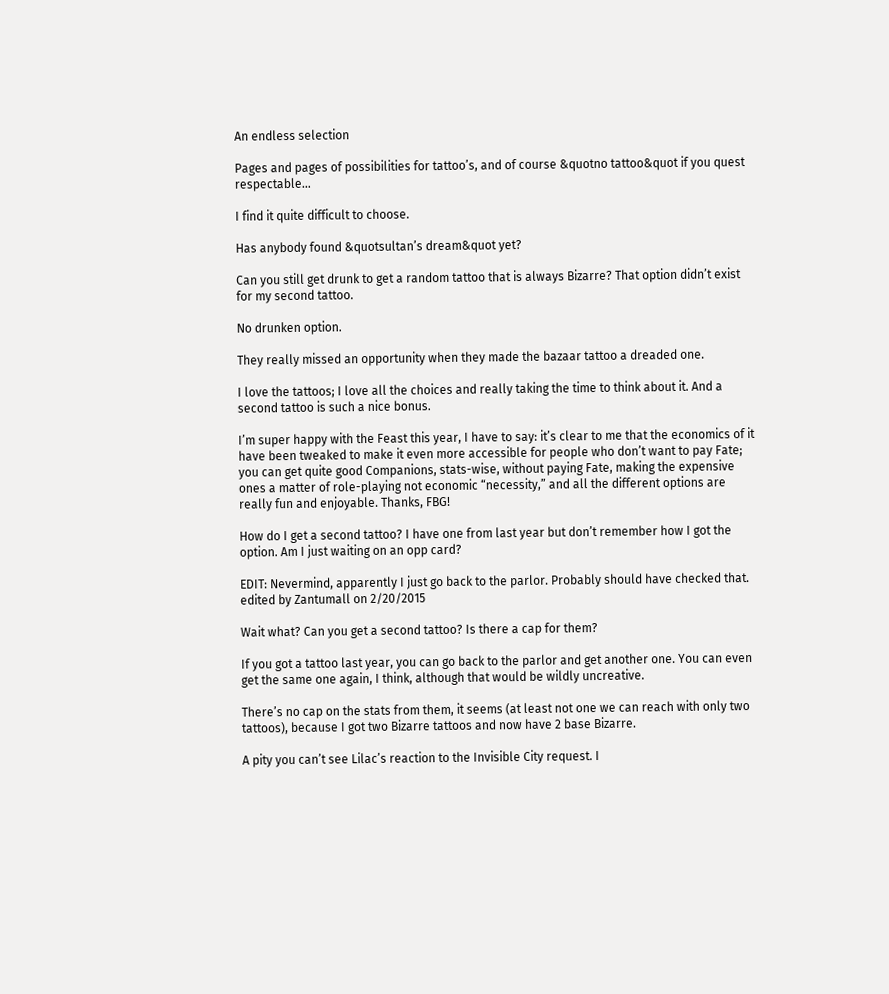An endless selection

Pages and pages of possibilities for tattoo’s, and of course &quotno tattoo&quot if you quest respectable…

I find it quite difficult to choose.

Has anybody found &quotsultan’s dream&quot yet?

Can you still get drunk to get a random tattoo that is always Bizarre? That option didn’t exist for my second tattoo.

No drunken option.

They really missed an opportunity when they made the bazaar tattoo a dreaded one.

I love the tattoos; I love all the choices and really taking the time to think about it. And a second tattoo is such a nice bonus.

I’m super happy with the Feast this year, I have to say: it’s clear to me that the economics of it have been tweaked to make it even more accessible for people who don’t want to pay Fate; you can get quite good Companions, stats-wise, without paying Fate, making the expensive ones a matter of role-playing not economic “necessity,” and all the different options are really fun and enjoyable. Thanks, FBG!

How do I get a second tattoo? I have one from last year but don’t remember how I got the option. Am I just waiting on an opp card?

EDIT: Nevermind, apparently I just go back to the parlor. Probably should have checked that.
edited by Zantumall on 2/20/2015

Wait what? Can you get a second tattoo? Is there a cap for them?

If you got a tattoo last year, you can go back to the parlor and get another one. You can even get the same one again, I think, although that would be wildly uncreative.

There’s no cap on the stats from them, it seems (at least not one we can reach with only two tattoos), because I got two Bizarre tattoos and now have 2 base Bizarre.

A pity you can’t see Lilac’s reaction to the Invisible City request. I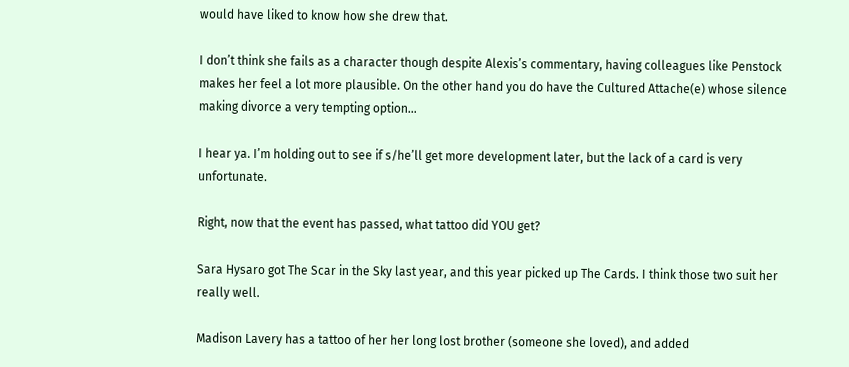would have liked to know how she drew that.

I don’t think she fails as a character though despite Alexis’s commentary, having colleagues like Penstock makes her feel a lot more plausible. On the other hand you do have the Cultured Attache(e) whose silence making divorce a very tempting option…

I hear ya. I’m holding out to see if s/he’ll get more development later, but the lack of a card is very unfortunate.

Right, now that the event has passed, what tattoo did YOU get?

Sara Hysaro got The Scar in the Sky last year, and this year picked up The Cards. I think those two suit her really well.

Madison Lavery has a tattoo of her her long lost brother (someone she loved), and added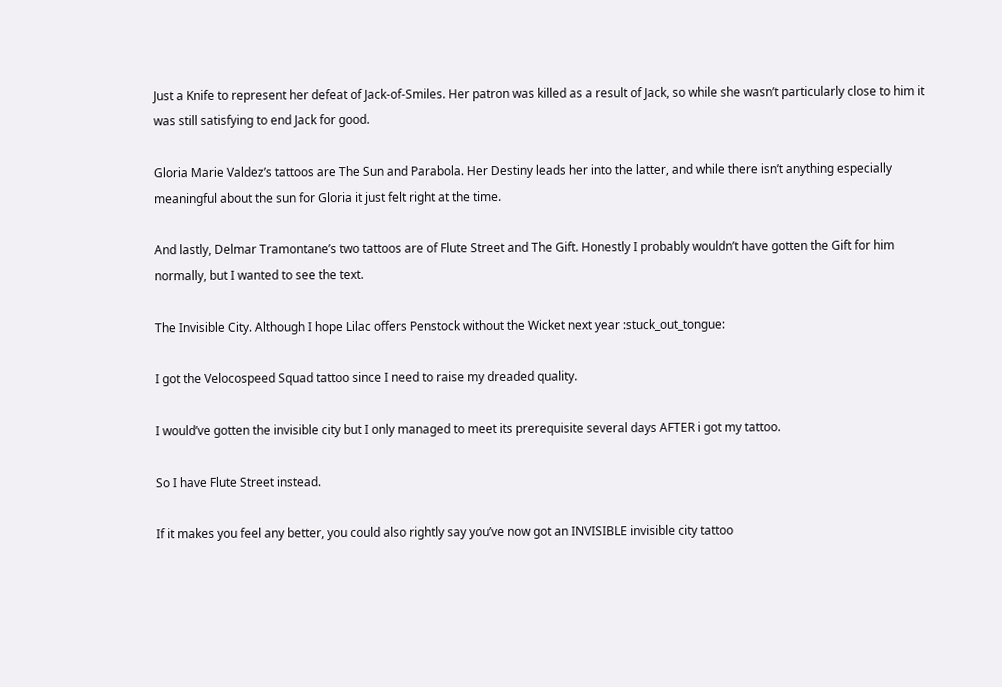Just a Knife to represent her defeat of Jack-of-Smiles. Her patron was killed as a result of Jack, so while she wasn’t particularly close to him it was still satisfying to end Jack for good.

Gloria Marie Valdez’s tattoos are The Sun and Parabola. Her Destiny leads her into the latter, and while there isn’t anything especially meaningful about the sun for Gloria it just felt right at the time.

And lastly, Delmar Tramontane’s two tattoos are of Flute Street and The Gift. Honestly I probably wouldn’t have gotten the Gift for him normally, but I wanted to see the text.

The Invisible City. Although I hope Lilac offers Penstock without the Wicket next year :stuck_out_tongue:

I got the Velocospeed Squad tattoo since I need to raise my dreaded quality.

I would’ve gotten the invisible city but I only managed to meet its prerequisite several days AFTER i got my tattoo.

So I have Flute Street instead.

If it makes you feel any better, you could also rightly say you’ve now got an INVISIBLE invisible city tattoo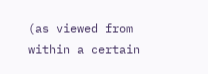(as viewed from within a certain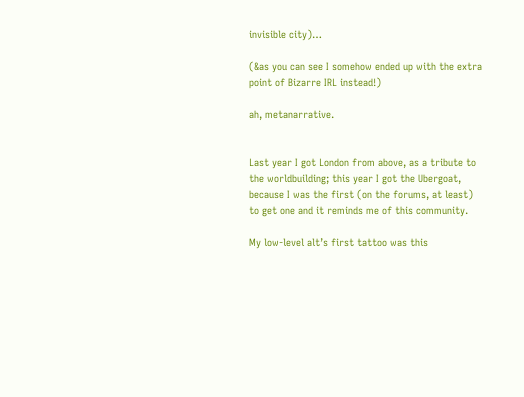invisible city)…

(&as you can see I somehow ended up with the extra point of Bizarre IRL instead!)

ah, metanarrative.


Last year I got London from above, as a tribute to the worldbuilding; this year I got the Ubergoat, because I was the first (on the forums, at least) to get one and it reminds me of this community.

My low-level alt’s first tattoo was this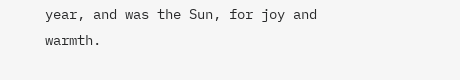year, and was the Sun, for joy and warmth.